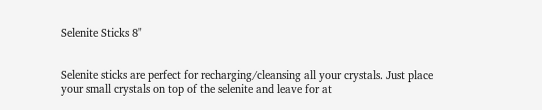Selenite Sticks 8"


Selenite sticks are perfect for recharging/cleansing all your crystals. Just place your small crystals on top of the selenite and leave for at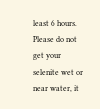least 6 hours. Please do not get your selenite wet or near water, it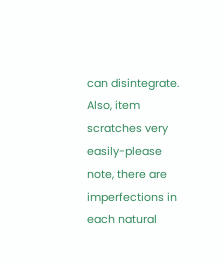can disintegrate. Also, item scratches very easily-please note, there are imperfections in each natural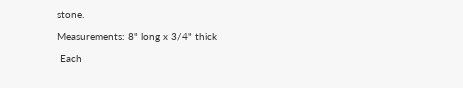stone.

Measurements: 8" long x 3/4" thick

 Each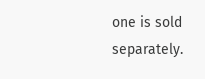one is sold separately.